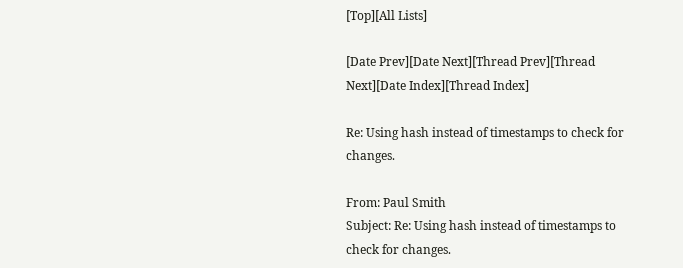[Top][All Lists]

[Date Prev][Date Next][Thread Prev][Thread Next][Date Index][Thread Index]

Re: Using hash instead of timestamps to check for changes.

From: Paul Smith
Subject: Re: Using hash instead of timestamps to check for changes.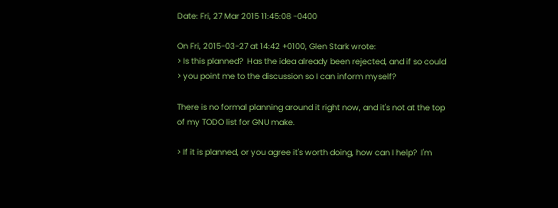Date: Fri, 27 Mar 2015 11:45:08 -0400

On Fri, 2015-03-27 at 14:42 +0100, Glen Stark wrote:
> Is this planned?  Has the idea already been rejected, and if so could
> you point me to the discussion so I can inform myself?

There is no formal planning around it right now, and it's not at the top
of my TODO list for GNU make.

> If it is planned, or you agree it's worth doing, how can I help?  I'm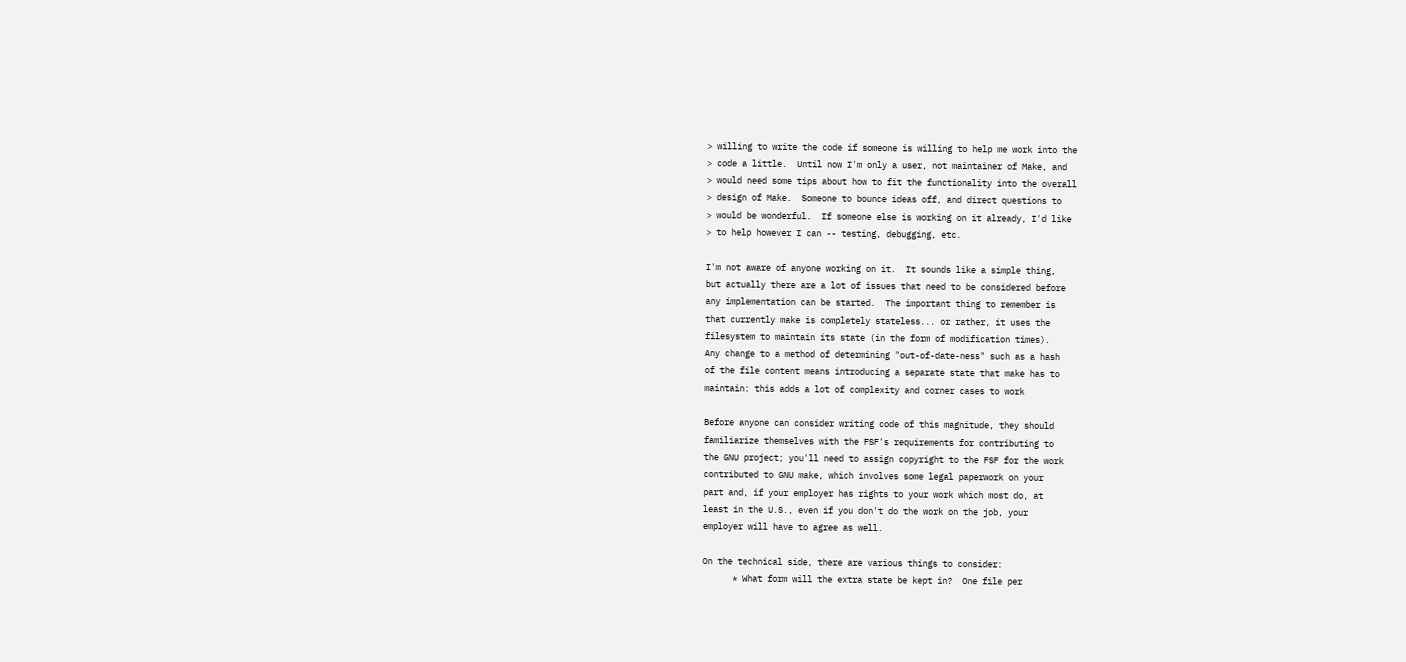> willing to write the code if someone is willing to help me work into the
> code a little.  Until now I'm only a user, not maintainer of Make, and
> would need some tips about how to fit the functionality into the overall
> design of Make.  Someone to bounce ideas off, and direct questions to
> would be wonderful.  If someone else is working on it already, I'd like
> to help however I can -- testing, debugging, etc.

I'm not aware of anyone working on it.  It sounds like a simple thing,
but actually there are a lot of issues that need to be considered before
any implementation can be started.  The important thing to remember is
that currently make is completely stateless... or rather, it uses the
filesystem to maintain its state (in the form of modification times).
Any change to a method of determining "out-of-date-ness" such as a hash
of the file content means introducing a separate state that make has to
maintain: this adds a lot of complexity and corner cases to work

Before anyone can consider writing code of this magnitude, they should
familiarize themselves with the FSF's requirements for contributing to
the GNU project; you'll need to assign copyright to the FSF for the work
contributed to GNU make, which involves some legal paperwork on your
part and, if your employer has rights to your work which most do, at
least in the U.S., even if you don't do the work on the job, your
employer will have to agree as well.

On the technical side, there are various things to consider:
      * What form will the extra state be kept in?  One file per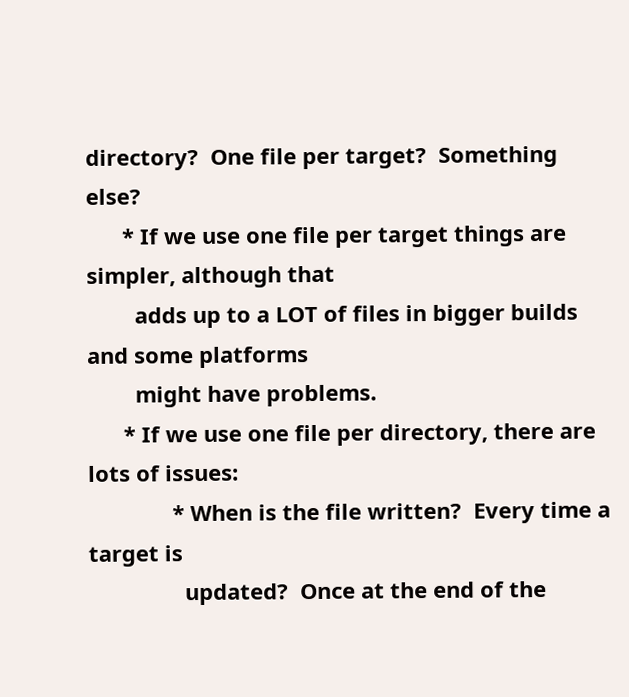directory?  One file per target?  Something else?
      * If we use one file per target things are simpler, although that
        adds up to a LOT of files in bigger builds and some platforms
        might have problems.
      * If we use one file per directory, there are lots of issues:
              * When is the file written?  Every time a target is
                updated?  Once at the end of the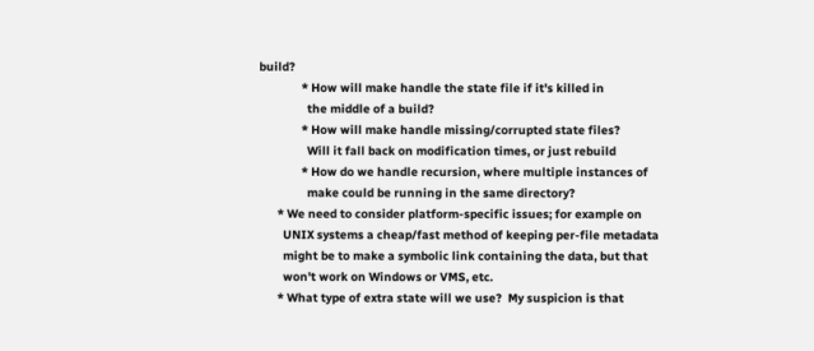build?
              * How will make handle the state file if it's killed in
                the middle of a build?
              * How will make handle missing/corrupted state files?
                Will it fall back on modification times, or just rebuild
              * How do we handle recursion, where multiple instances of
                make could be running in the same directory?
      * We need to consider platform-specific issues; for example on
        UNIX systems a cheap/fast method of keeping per-file metadata
        might be to make a symbolic link containing the data, but that
        won't work on Windows or VMS, etc.
      * What type of extra state will we use?  My suspicion is that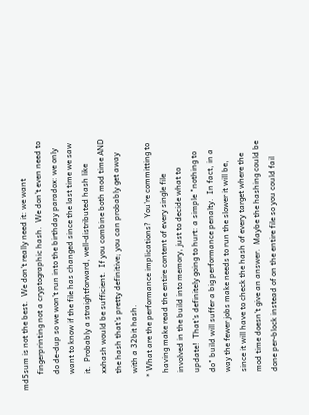md5sum is not the best.  We don't really need it: we want
        fingerprinting not a cryptographic hash.  We don't even need to
        do de-dup so we won't run into the birthday paradox: we only
        want to know if the file has changed since the last time we saw
        it.  Probably a straightforward, well-distributed hash like
        xxhash would be sufficient.  If you combine both mod time AND
        the hash that's pretty definitive; you can probably get away
        with a 32bit hash.
      * What are the performance implications?  You're committing to
        having make read the entire content of every single file
        involved in the build into memory, just to decide what to
        update!  That's definitely going to hurt: a simple "nothing to
        do" build will suffer a big performance penalty.  In fact, in a
        way the fewer jobs make needs to run the slower it will be,
        since it will have to check the hash of every target where the
        mod time doesn't give an answer.  Maybe the hashing could be
        done per-block instead of on the entire file so you could fail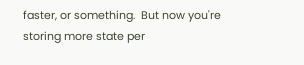faster, or something.  But now you're storing more state per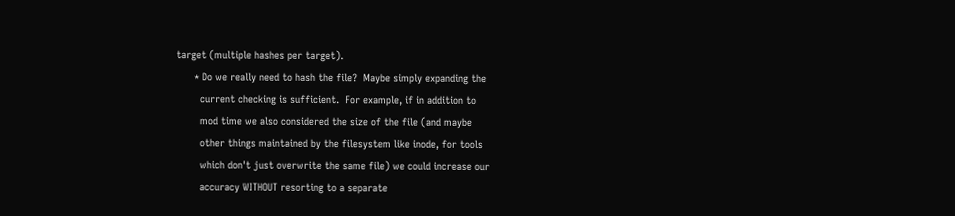target (multiple hashes per target).
      * Do we really need to hash the file?  Maybe simply expanding the
        current checking is sufficient.  For example, if in addition to
        mod time we also considered the size of the file (and maybe
        other things maintained by the filesystem like inode, for tools
        which don't just overwrite the same file) we could increase our
        accuracy WITHOUT resorting to a separate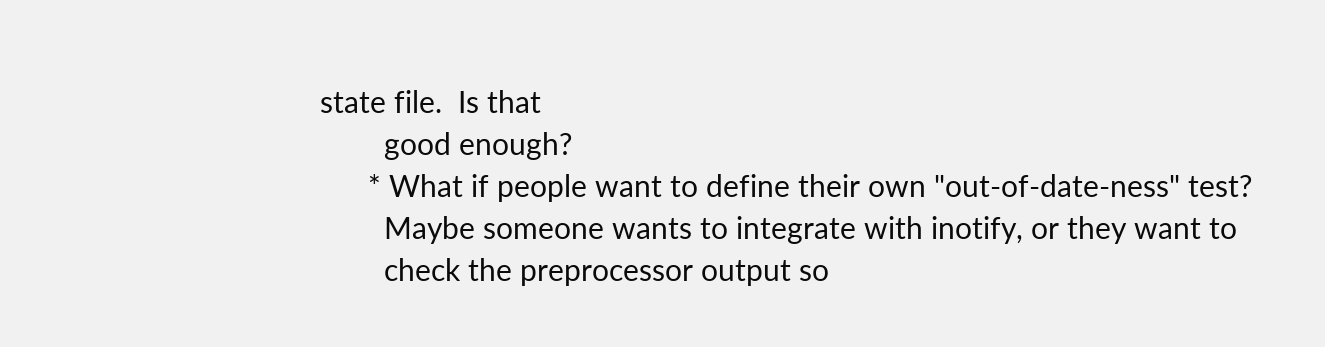state file.  Is that
        good enough?
      * What if people want to define their own "out-of-date-ness" test?
        Maybe someone wants to integrate with inotify, or they want to
        check the preprocessor output so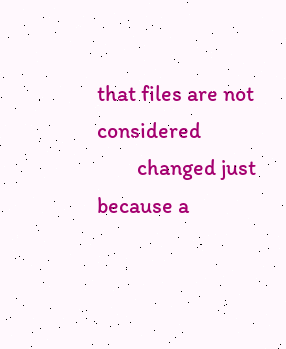that files are not considered
        changed just because a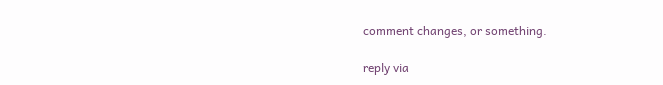comment changes, or something.

reply via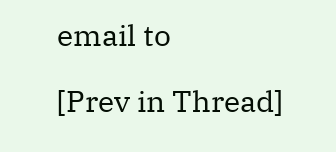email to

[Prev in Thread]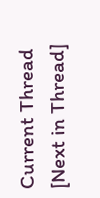Current Thread [Next in Thread]